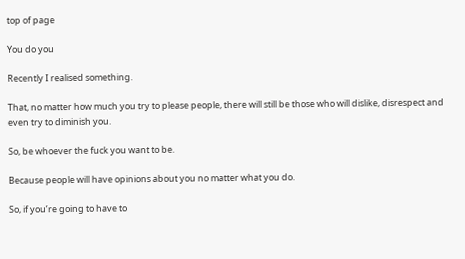top of page

You do you

Recently I realised something.

That, no matter how much you try to please people, there will still be those who will dislike, disrespect and even try to diminish you.

So, be whoever the fuck you want to be.

Because people will have opinions about you no matter what you do.

So, if you’re going to have to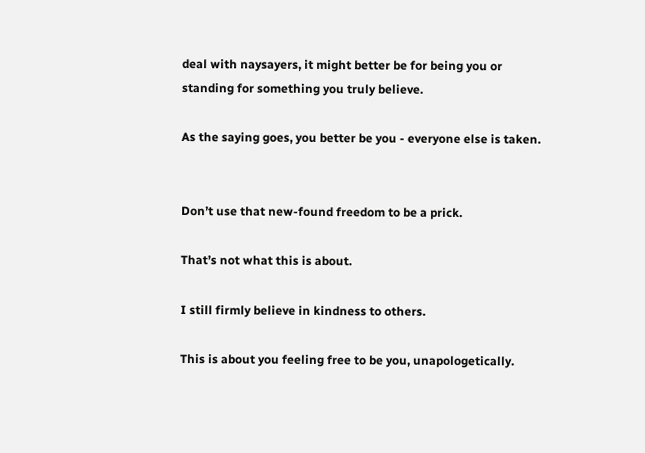deal with naysayers, it might better be for being you or standing for something you truly believe.

As the saying goes, you better be you - everyone else is taken.


Don’t use that new-found freedom to be a prick.

That’s not what this is about.

I still firmly believe in kindness to others.

This is about you feeling free to be you, unapologetically.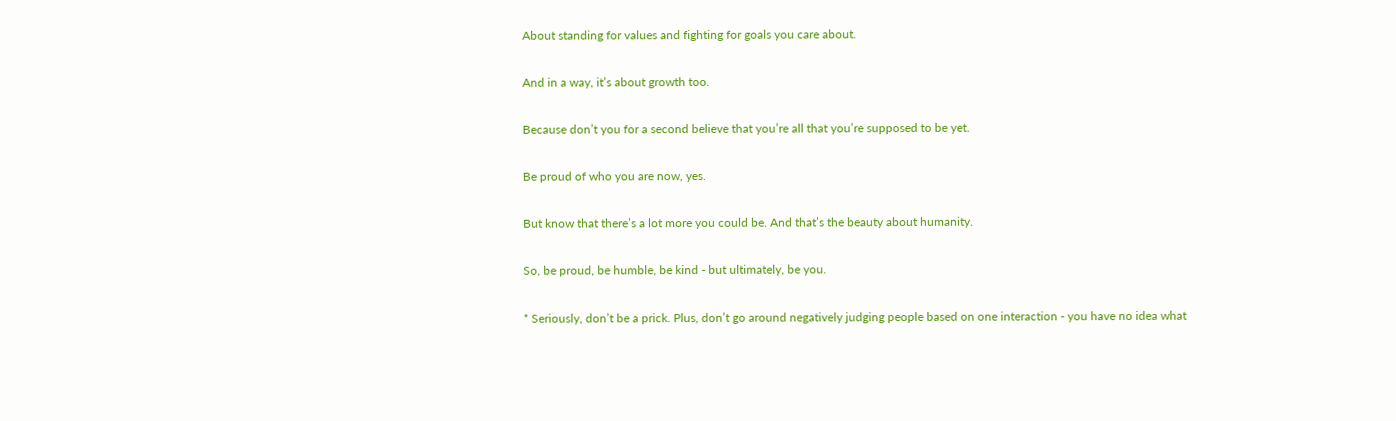About standing for values and fighting for goals you care about.

And in a way, it’s about growth too.

Because don’t you for a second believe that you’re all that you’re supposed to be yet.

Be proud of who you are now, yes.

But know that there’s a lot more you could be. And that’s the beauty about humanity.

So, be proud, be humble, be kind - but ultimately, be you.

* Seriously, don’t be a prick. Plus, don’t go around negatively judging people based on one interaction - you have no idea what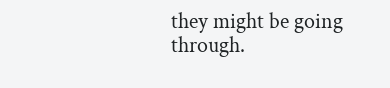they might be going through.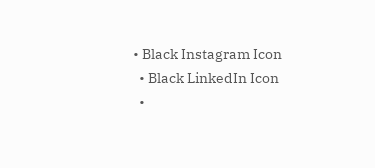• Black Instagram Icon
  • Black LinkedIn Icon
  •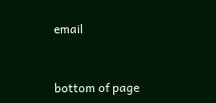email


bottom of page